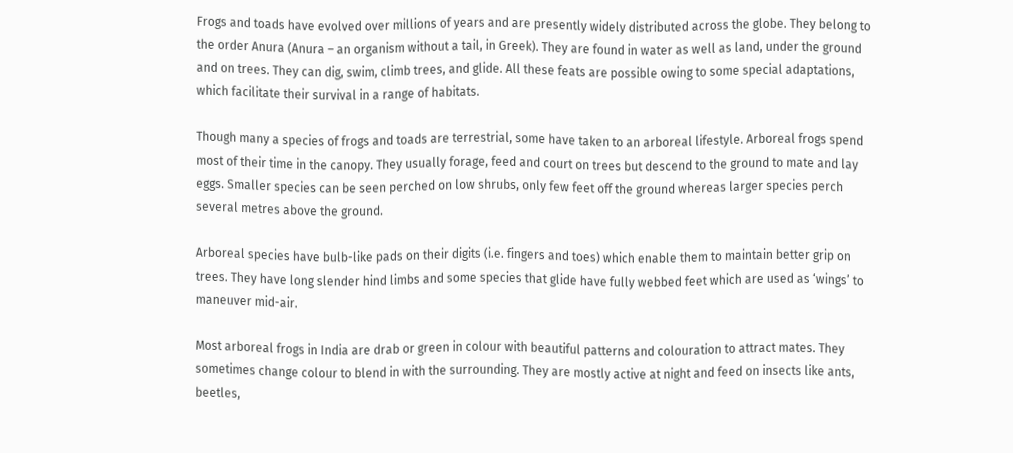Frogs and toads have evolved over millions of years and are presently widely distributed across the globe. They belong to the order Anura (Anura – an organism without a tail, in Greek). They are found in water as well as land, under the ground and on trees. They can dig, swim, climb trees, and glide. All these feats are possible owing to some special adaptations, which facilitate their survival in a range of habitats.

Though many a species of frogs and toads are terrestrial, some have taken to an arboreal lifestyle. Arboreal frogs spend most of their time in the canopy. They usually forage, feed and court on trees but descend to the ground to mate and lay eggs. Smaller species can be seen perched on low shrubs, only few feet off the ground whereas larger species perch several metres above the ground.

Arboreal species have bulb-like pads on their digits (i.e. fingers and toes) which enable them to maintain better grip on trees. They have long slender hind limbs and some species that glide have fully webbed feet which are used as ‘wings’ to maneuver mid-air.

Most arboreal frogs in India are drab or green in colour with beautiful patterns and colouration to attract mates. They sometimes change colour to blend in with the surrounding. They are mostly active at night and feed on insects like ants, beetles,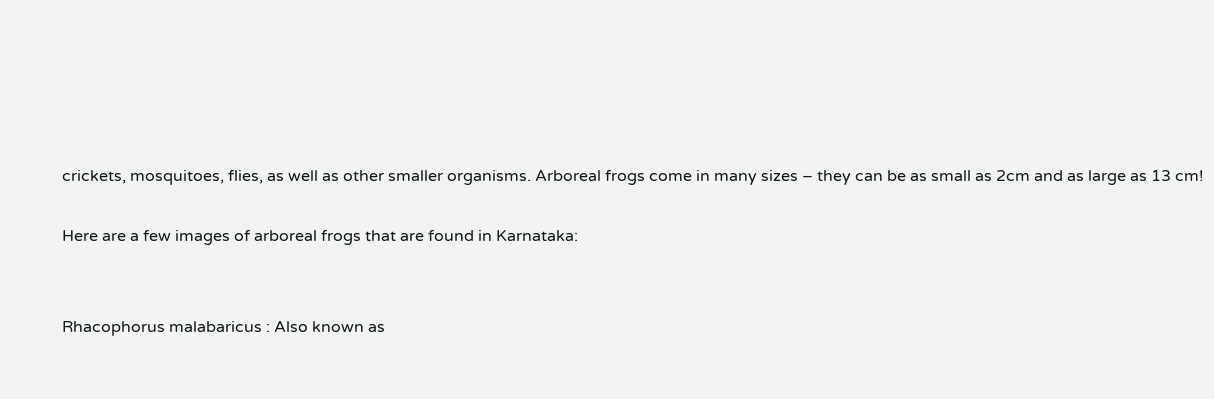crickets, mosquitoes, flies, as well as other smaller organisms. Arboreal frogs come in many sizes – they can be as small as 2cm and as large as 13 cm!

Here are a few images of arboreal frogs that are found in Karnataka:


Rhacophorus malabaricus : Also known as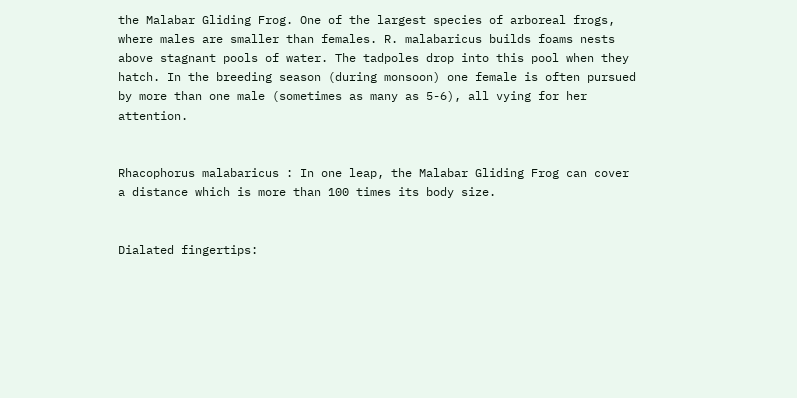the Malabar Gliding Frog. One of the largest species of arboreal frogs, where males are smaller than females. R. malabaricus builds foams nests above stagnant pools of water. The tadpoles drop into this pool when they hatch. In the breeding season (during monsoon) one female is often pursued by more than one male (sometimes as many as 5-6), all vying for her attention.


Rhacophorus malabaricus : In one leap, the Malabar Gliding Frog can cover a distance which is more than 100 times its body size.


Dialated fingertips: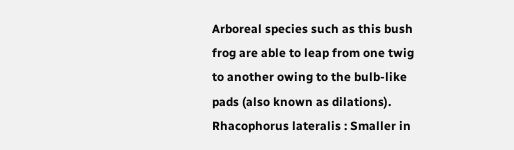Arboreal species such as this bush frog are able to leap from one twig to another owing to the bulb-like pads (also known as dilations).
Rhacophorus lateralis : Smaller in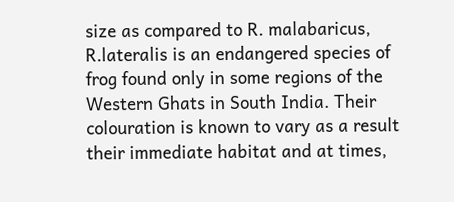size as compared to R. malabaricus, R.lateralis is an endangered species of frog found only in some regions of the Western Ghats in South India. Their colouration is known to vary as a result their immediate habitat and at times,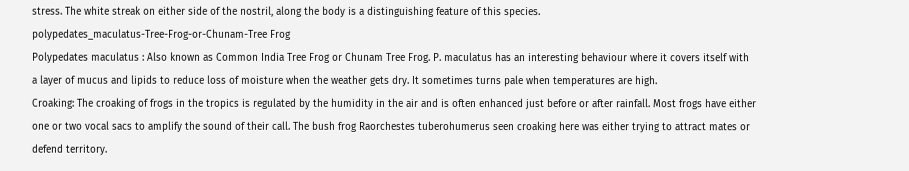stress. The white streak on either side of the nostril, along the body is a distinguishing feature of this species.
polypedates_maculatus-Tree-Frog-or-Chunam-Tree Frog
Polypedates maculatus : Also known as Common India Tree Frog or Chunam Tree Frog. P. maculatus has an interesting behaviour where it covers itself with a layer of mucus and lipids to reduce loss of moisture when the weather gets dry. It sometimes turns pale when temperatures are high.
Croaking: The croaking of frogs in the tropics is regulated by the humidity in the air and is often enhanced just before or after rainfall. Most frogs have either one or two vocal sacs to amplify the sound of their call. The bush frog Raorchestes tuberohumerus seen croaking here was either trying to attract mates or defend territory.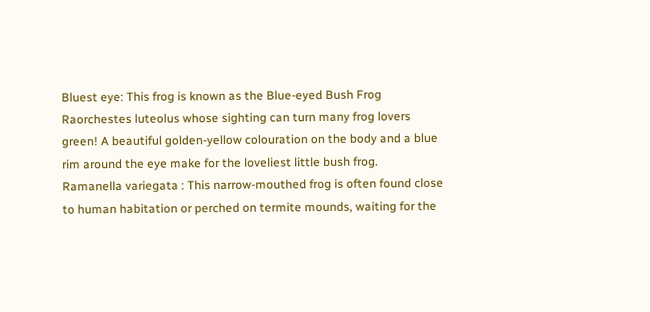Bluest eye: This frog is known as the Blue-eyed Bush Frog Raorchestes luteolus whose sighting can turn many frog lovers green! A beautiful golden-yellow colouration on the body and a blue rim around the eye make for the loveliest little bush frog.
Ramanella variegata : This narrow-mouthed frog is often found close to human habitation or perched on termite mounds, waiting for the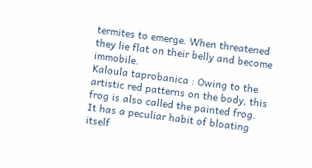termites to emerge. When threatened they lie flat on their belly and become immobile.
Kaloula taprobanica : Owing to the artistic red patterns on the body, this frog is also called the painted frog. It has a peculiar habit of bloating itself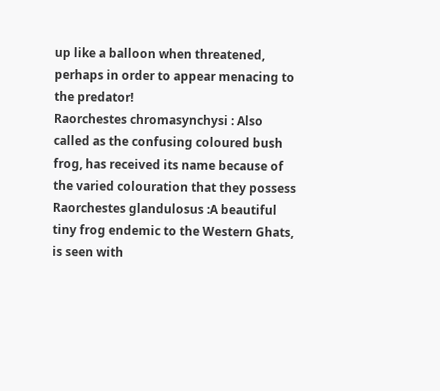up like a balloon when threatened, perhaps in order to appear menacing to the predator!
Raorchestes chromasynchysi : Also called as the confusing coloured bush frog, has received its name because of the varied colouration that they possess
Raorchestes glandulosus :A beautiful tiny frog endemic to the Western Ghats, is seen with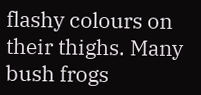flashy colours on their thighs. Many bush frogs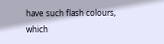have such flash colours, which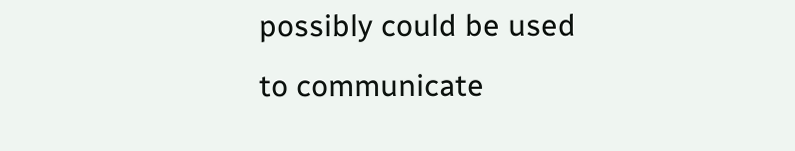possibly could be used to communicate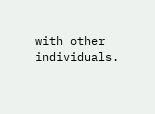with other individuals.